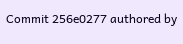Commit 256e0277 authored by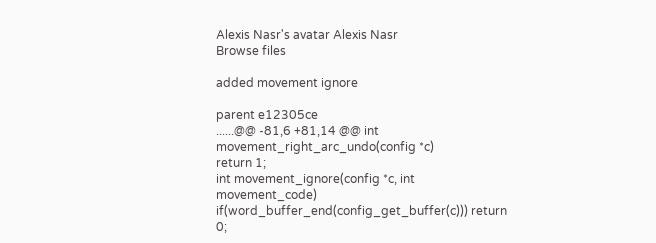Alexis Nasr's avatar Alexis Nasr
Browse files

added movement ignore

parent e12305ce
......@@ -81,6 +81,14 @@ int movement_right_arc_undo(config *c)
return 1;
int movement_ignore(config *c, int movement_code)
if(word_buffer_end(config_get_buffer(c))) return 0;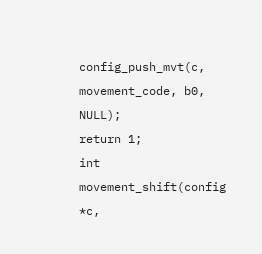config_push_mvt(c, movement_code, b0, NULL);
return 1;
int movement_shift(config *c,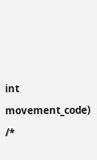int movement_code)
/*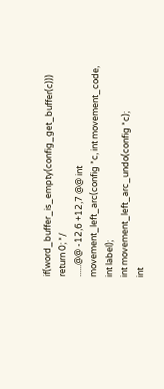if(word_buffer_is_empty(config_get_buffer(c))) return 0; */
......@@ -12,6 +12,7 @@ int movement_left_arc(config *c, int movement_code, int label);
int movement_left_arc_undo(config *c);
int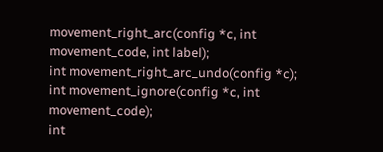movement_right_arc(config *c, int movement_code, int label);
int movement_right_arc_undo(config *c);
int movement_ignore(config *c, int movement_code);
int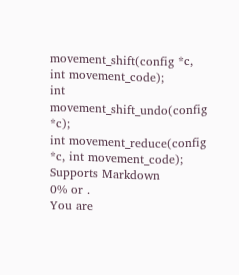movement_shift(config *c, int movement_code);
int movement_shift_undo(config *c);
int movement_reduce(config *c, int movement_code);
Supports Markdown
0% or .
You are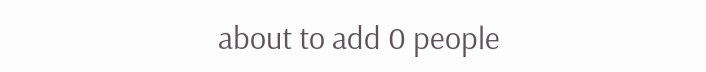about to add 0 people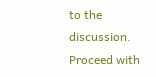to the discussion. Proceed with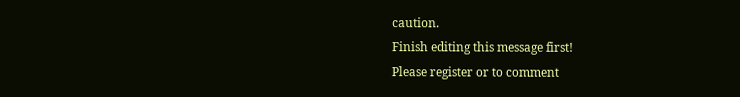caution.
Finish editing this message first!
Please register or to comment